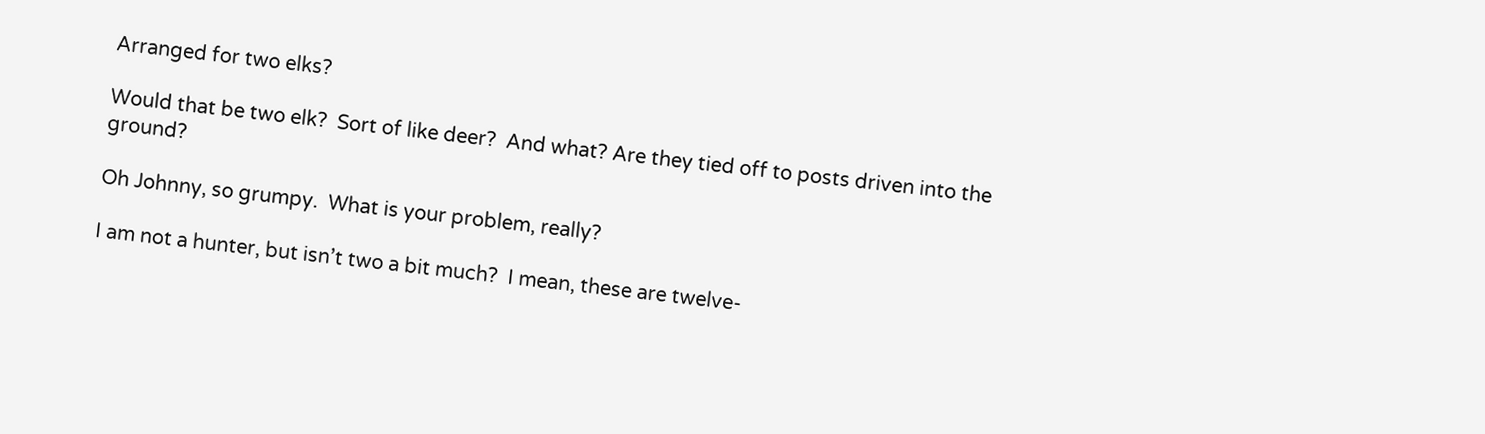Arranged for two elks?

Would that be two elk?  Sort of like deer?  And what? Are they tied off to posts driven into the ground?

Oh Johnny, so grumpy.  What is your problem, really?

I am not a hunter, but isn’t two a bit much?  I mean, these are twelve-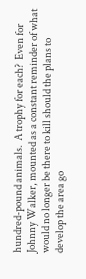hundred-pound animals.  A trophy for each?  Even for Johnny Walker, mounted as a constant reminder of what would no longer be there to kill should the plans to develop the area go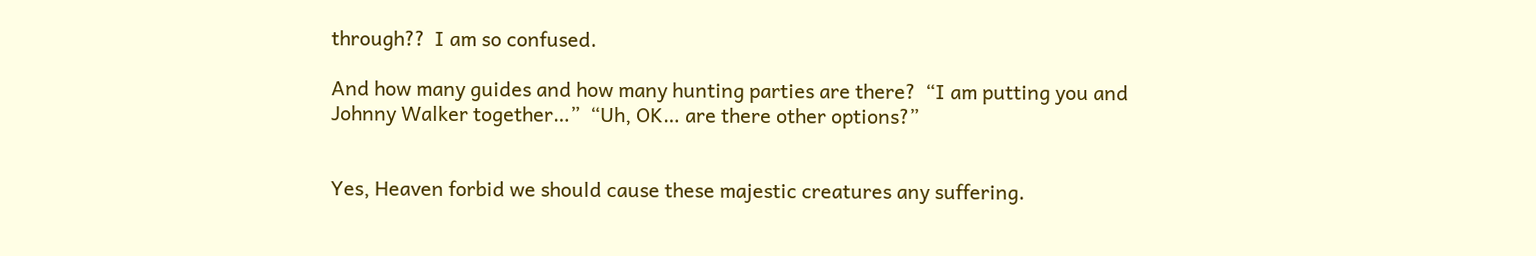through??  I am so confused.

And how many guides and how many hunting parties are there?  “I am putting you and Johnny Walker together…”  “Uh, OK… are there other options?”


Yes, Heaven forbid we should cause these majestic creatures any suffering.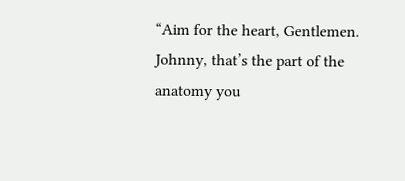“Aim for the heart, Gentlemen.  Johnny, that’s the part of the anatomy you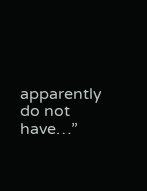apparently do not have…”